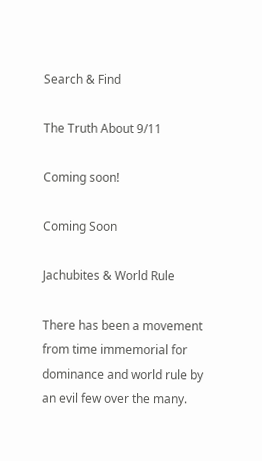Search & Find

The Truth About 9/11

Coming soon!

Coming Soon

Jachubites & World Rule

There has been a movement from time immemorial for dominance and world rule by an evil few over the many.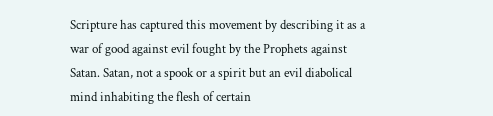Scripture has captured this movement by describing it as a war of good against evil fought by the Prophets against Satan. Satan, not a spook or a spirit but an evil diabolical mind inhabiting the flesh of certain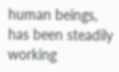human beings, has been steadily working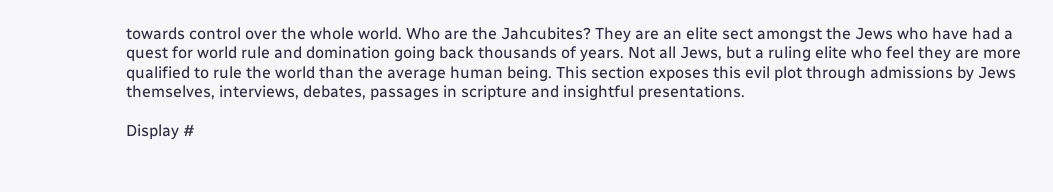towards control over the whole world. Who are the Jahcubites? They are an elite sect amongst the Jews who have had a quest for world rule and domination going back thousands of years. Not all Jews, but a ruling elite who feel they are more qualified to rule the world than the average human being. This section exposes this evil plot through admissions by Jews themselves, interviews, debates, passages in scripture and insightful presentations.

Display #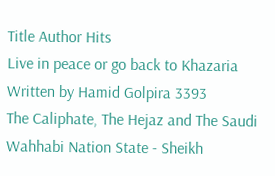Title Author Hits
Live in peace or go back to Khazaria Written by Hamid Golpira 3393
The Caliphate, The Hejaz and The Saudi Wahhabi Nation State - Sheikh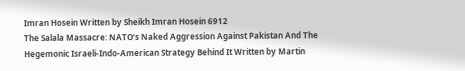Imran Hosein Written by Sheikh Imran Hosein 6912
The Salala Massacre: NATO’s Naked Aggression Against Pakistan And The Hegemonic Israeli-Indo-American Strategy Behind It Written by Martin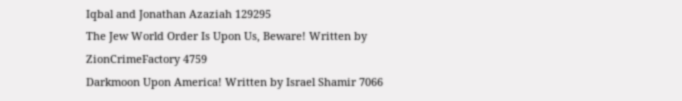Iqbal and Jonathan Azaziah 129295
The Jew World Order Is Upon Us, Beware! Written by ZionCrimeFactory 4759
Darkmoon Upon America! Written by Israel Shamir 7066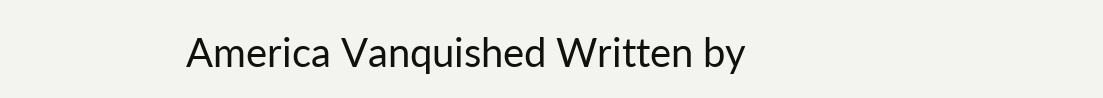America Vanquished Written by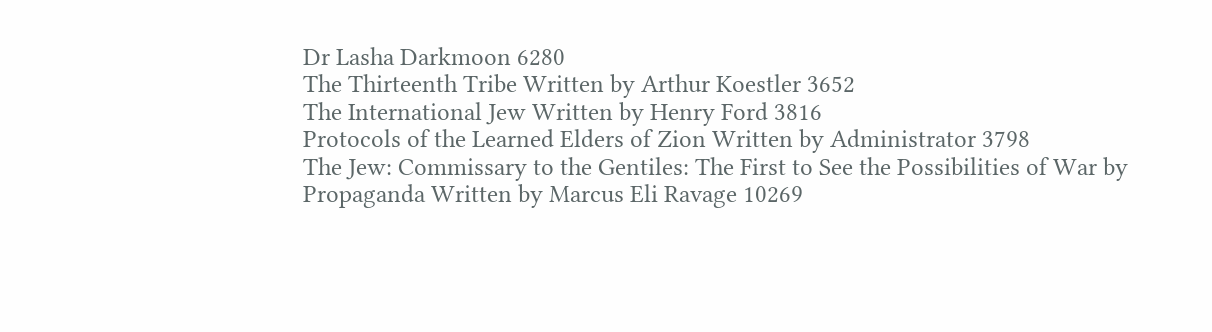Dr Lasha Darkmoon 6280
The Thirteenth Tribe Written by Arthur Koestler 3652
The International Jew Written by Henry Ford 3816
Protocols of the Learned Elders of Zion Written by Administrator 3798
The Jew: Commissary to the Gentiles: The First to See the Possibilities of War by Propaganda Written by Marcus Eli Ravage 10269